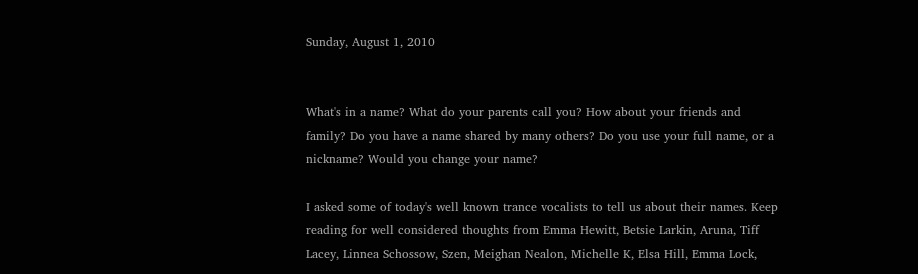Sunday, August 1, 2010


What's in a name? What do your parents call you? How about your friends and family? Do you have a name shared by many others? Do you use your full name, or a nickname? Would you change your name?

I asked some of today's well known trance vocalists to tell us about their names. Keep reading for well considered thoughts from Emma Hewitt, Betsie Larkin, Aruna, Tiff Lacey, Linnea Schossow, Szen, Meighan Nealon, Michelle K, Elsa Hill, Emma Lock,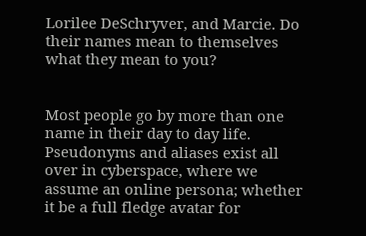Lorilee DeSchryver, and Marcie. Do their names mean to themselves what they mean to you?


Most people go by more than one name in their day to day life. Pseudonyms and aliases exist all over in cyberspace, where we assume an online persona; whether it be a full fledge avatar for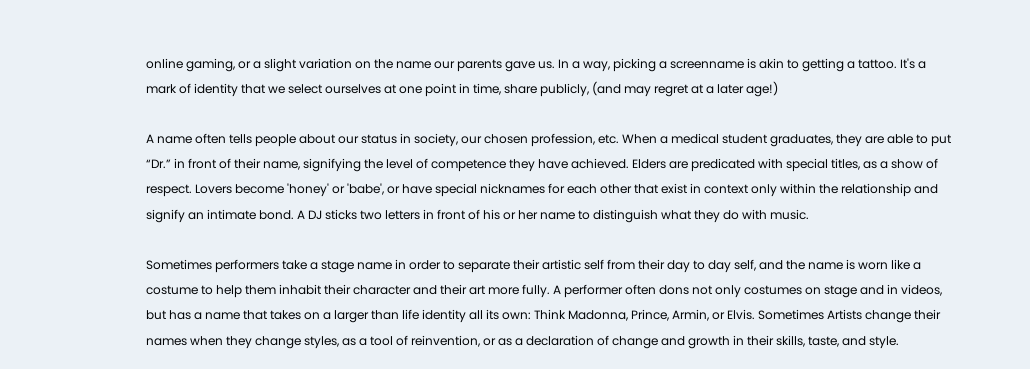online gaming, or a slight variation on the name our parents gave us. In a way, picking a screenname is akin to getting a tattoo. It's a mark of identity that we select ourselves at one point in time, share publicly, (and may regret at a later age!)

A name often tells people about our status in society, our chosen profession, etc. When a medical student graduates, they are able to put “Dr.” in front of their name, signifying the level of competence they have achieved. Elders are predicated with special titles, as a show of respect. Lovers become 'honey' or 'babe', or have special nicknames for each other that exist in context only within the relationship and signify an intimate bond. A DJ sticks two letters in front of his or her name to distinguish what they do with music.

Sometimes performers take a stage name in order to separate their artistic self from their day to day self, and the name is worn like a costume to help them inhabit their character and their art more fully. A performer often dons not only costumes on stage and in videos, but has a name that takes on a larger than life identity all its own: Think Madonna, Prince, Armin, or Elvis. Sometimes Artists change their names when they change styles, as a tool of reinvention, or as a declaration of change and growth in their skills, taste, and style.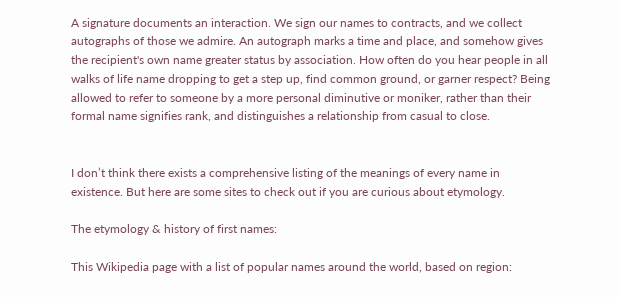A signature documents an interaction. We sign our names to contracts, and we collect autographs of those we admire. An autograph marks a time and place, and somehow gives the recipient's own name greater status by association. How often do you hear people in all walks of life name dropping to get a step up, find common ground, or garner respect? Being allowed to refer to someone by a more personal diminutive or moniker, rather than their formal name signifies rank, and distinguishes a relationship from casual to close.


I don’t think there exists a comprehensive listing of the meanings of every name in existence. But here are some sites to check out if you are curious about etymology.

The etymology & history of first names:

This Wikipedia page with a list of popular names around the world, based on region: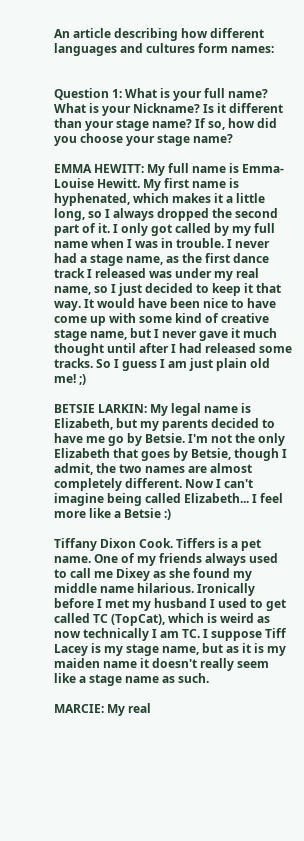An article describing how different languages and cultures form names:


Question 1: What is your full name? What is your Nickname? Is it different than your stage name? If so, how did you choose your stage name?

EMMA HEWITT: My full name is Emma-Louise Hewitt. My first name is hyphenated, which makes it a little long, so I always dropped the second part of it. I only got called by my full name when I was in trouble. I never had a stage name, as the first dance track I released was under my real name, so I just decided to keep it that way. It would have been nice to have come up with some kind of creative stage name, but I never gave it much thought until after I had released some tracks. So I guess I am just plain old me! ;)

BETSIE LARKIN: My legal name is Elizabeth, but my parents decided to have me go by Betsie. I'm not the only Elizabeth that goes by Betsie, though I admit, the two names are almost completely different. Now I can't imagine being called Elizabeth... I feel more like a Betsie :)

Tiffany Dixon Cook. Tiffers is a pet name. One of my friends always used to call me Dixey as she found my middle name hilarious. Ironically before I met my husband I used to get called TC (TopCat), which is weird as now technically I am TC. I suppose Tiff Lacey is my stage name, but as it is my maiden name it doesn't really seem like a stage name as such.

MARCIE: My real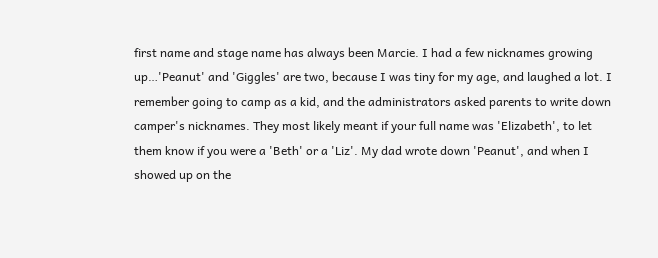first name and stage name has always been Marcie. I had a few nicknames growing up…'Peanut' and 'Giggles' are two, because I was tiny for my age, and laughed a lot. I remember going to camp as a kid, and the administrators asked parents to write down camper's nicknames. They most likely meant if your full name was 'Elizabeth', to let them know if you were a 'Beth' or a 'Liz'. My dad wrote down 'Peanut', and when I showed up on the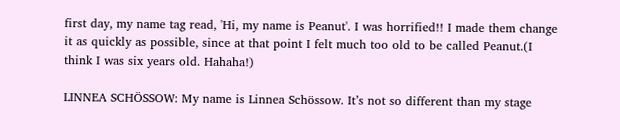first day, my name tag read, 'Hi, my name is Peanut'. I was horrified!! I made them change it as quickly as possible, since at that point I felt much too old to be called Peanut.(I think I was six years old. Hahaha!)

LINNEA SCHÖSSOW: My name is Linnea Schössow. It’s not so different than my stage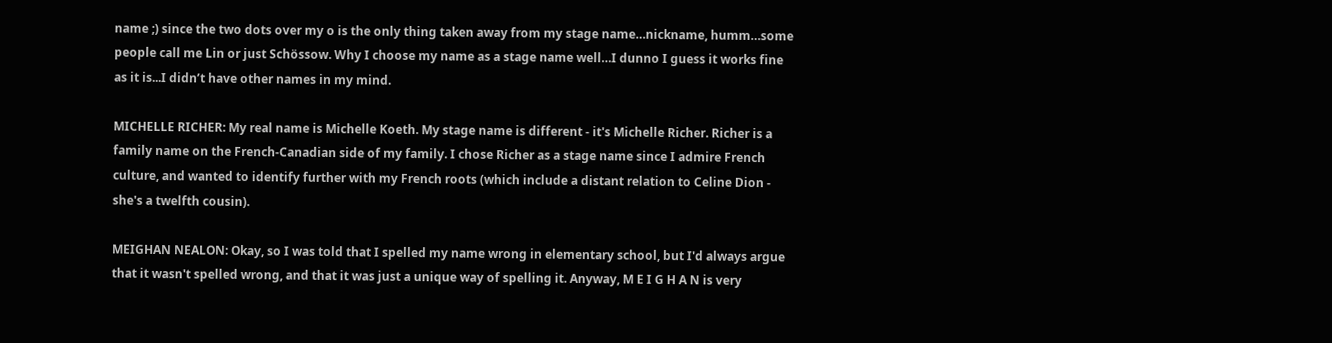name ;) since the two dots over my o is the only thing taken away from my stage name…nickname, humm…some people call me Lin or just Schössow. Why I choose my name as a stage name well…I dunno I guess it works fine as it is...I didn’t have other names in my mind.

MICHELLE RICHER: My real name is Michelle Koeth. My stage name is different - it's Michelle Richer. Richer is a family name on the French-Canadian side of my family. I chose Richer as a stage name since I admire French culture, and wanted to identify further with my French roots (which include a distant relation to Celine Dion - she's a twelfth cousin).

MEIGHAN NEALON: Okay, so I was told that I spelled my name wrong in elementary school, but I'd always argue that it wasn't spelled wrong, and that it was just a unique way of spelling it. Anyway, M E I G H A N is very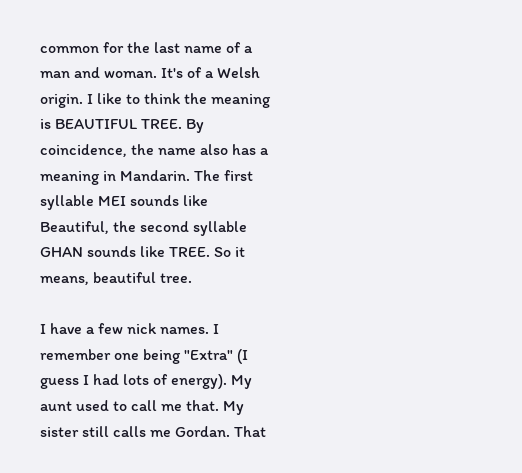common for the last name of a man and woman. It's of a Welsh origin. I like to think the meaning is BEAUTIFUL TREE. By coincidence, the name also has a meaning in Mandarin. The first syllable MEI sounds like Beautiful, the second syllable GHAN sounds like TREE. So it means, beautiful tree.

I have a few nick names. I remember one being "Extra" (I guess I had lots of energy). My aunt used to call me that. My sister still calls me Gordan. That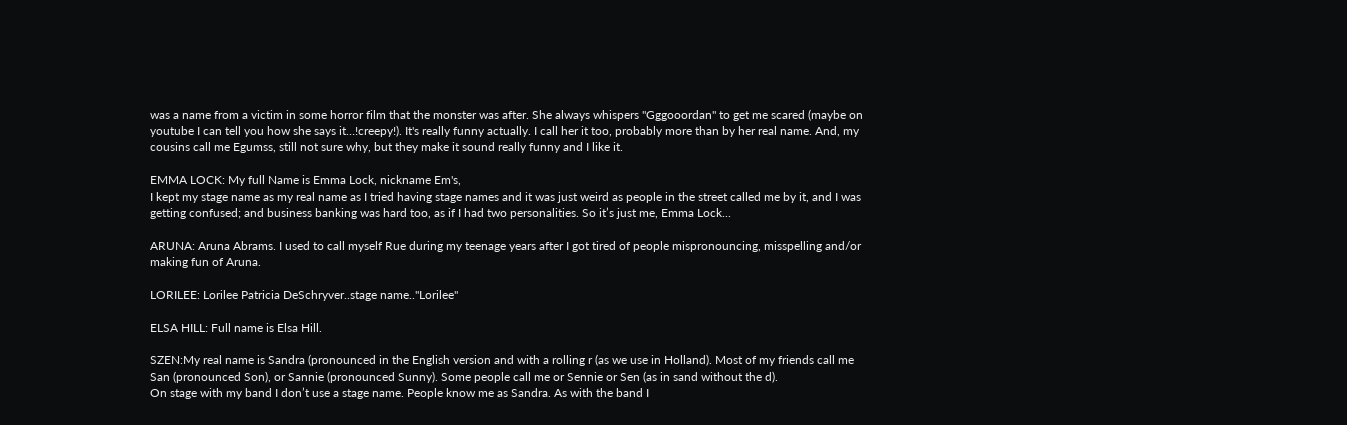was a name from a victim in some horror film that the monster was after. She always whispers "Gggooordan" to get me scared (maybe on youtube I can tell you how she says it…!creepy!). It's really funny actually. I call her it too, probably more than by her real name. And, my cousins call me Egumss, still not sure why, but they make it sound really funny and I like it.

EMMA LOCK: My full Name is Emma Lock, nickname Em's,
I kept my stage name as my real name as I tried having stage names and it was just weird as people in the street called me by it, and I was getting confused; and business banking was hard too, as if I had two personalities. So it’s just me, Emma Lock...

ARUNA: Aruna Abrams. I used to call myself Rue during my teenage years after I got tired of people mispronouncing, misspelling and/or making fun of Aruna.

LORILEE: Lorilee Patricia DeSchryver..stage name.."Lorilee"

ELSA HILL: Full name is Elsa Hill.

SZEN:My real name is Sandra (pronounced in the English version and with a rolling r (as we use in Holland). Most of my friends call me San (pronounced Son), or Sannie (pronounced Sunny). Some people call me or Sennie or Sen (as in sand without the d).
On stage with my band I don’t use a stage name. People know me as Sandra. As with the band I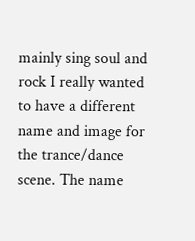mainly sing soul and rock I really wanted to have a different name and image for the trance/dance scene. The name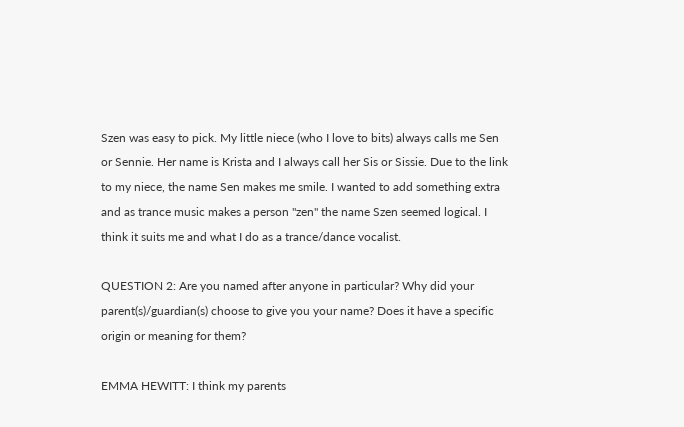Szen was easy to pick. My little niece (who I love to bits) always calls me Sen or Sennie. Her name is Krista and I always call her Sis or Sissie. Due to the link to my niece, the name Sen makes me smile. I wanted to add something extra and as trance music makes a person "zen" the name Szen seemed logical. I think it suits me and what I do as a trance/dance vocalist.

QUESTION 2: Are you named after anyone in particular? Why did your parent(s)/guardian(s) choose to give you your name? Does it have a specific origin or meaning for them?

EMMA HEWITT: I think my parents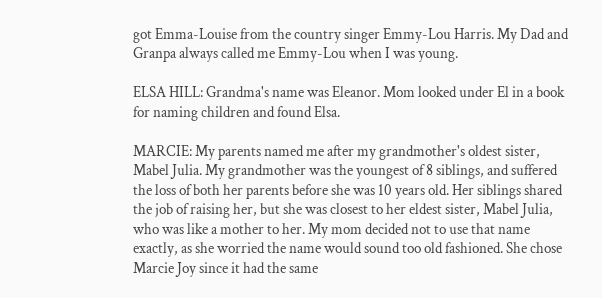got Emma-Louise from the country singer Emmy-Lou Harris. My Dad and Granpa always called me Emmy-Lou when I was young.

ELSA HILL: Grandma's name was Eleanor. Mom looked under El in a book for naming children and found Elsa.

MARCIE: My parents named me after my grandmother's oldest sister, Mabel Julia. My grandmother was the youngest of 8 siblings, and suffered the loss of both her parents before she was 10 years old. Her siblings shared the job of raising her, but she was closest to her eldest sister, Mabel Julia, who was like a mother to her. My mom decided not to use that name exactly, as she worried the name would sound too old fashioned. She chose Marcie Joy since it had the same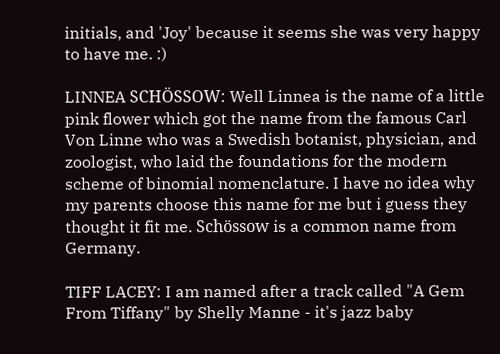initials, and 'Joy' because it seems she was very happy to have me. :)

LINNEA SCHÖSSOW: Well Linnea is the name of a little pink flower which got the name from the famous Carl Von Linne who was a Swedish botanist, physician, and zoologist, who laid the foundations for the modern scheme of binomial nomenclature. I have no idea why my parents choose this name for me but i guess they thought it fit me. Schössow is a common name from Germany.

TIFF LACEY: I am named after a track called "A Gem From Tiffany" by Shelly Manne - it's jazz baby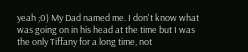yeah ;0) My Dad named me. I don't know what was going on in his head at the time but I was the only Tiffany for a long time, not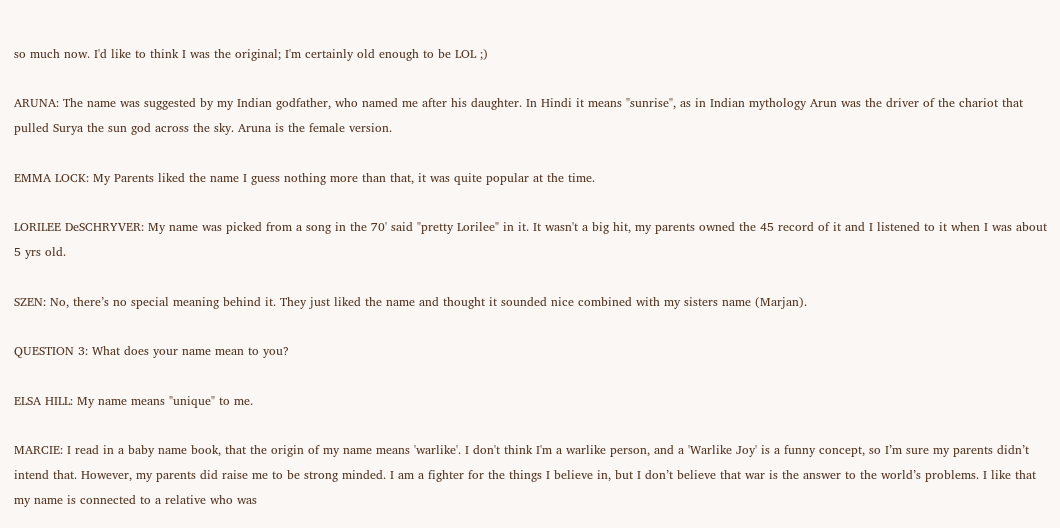so much now. I'd like to think I was the original; I'm certainly old enough to be LOL ;)

ARUNA: The name was suggested by my Indian godfather, who named me after his daughter. In Hindi it means "sunrise", as in Indian mythology Arun was the driver of the chariot that pulled Surya the sun god across the sky. Aruna is the female version.

EMMA LOCK: My Parents liked the name I guess nothing more than that, it was quite popular at the time.

LORILEE DeSCHRYVER: My name was picked from a song in the 70' said "pretty Lorilee" in it. It wasn't a big hit, my parents owned the 45 record of it and I listened to it when I was about 5 yrs old.

SZEN: No, there’s no special meaning behind it. They just liked the name and thought it sounded nice combined with my sisters name (Marjan).

QUESTION 3: What does your name mean to you?

ELSA HILL: My name means "unique" to me.

MARCIE: I read in a baby name book, that the origin of my name means 'warlike'. I don't think I'm a warlike person, and a 'Warlike Joy' is a funny concept, so I’m sure my parents didn’t intend that. However, my parents did raise me to be strong minded. I am a fighter for the things I believe in, but I don’t believe that war is the answer to the world’s problems. I like that my name is connected to a relative who was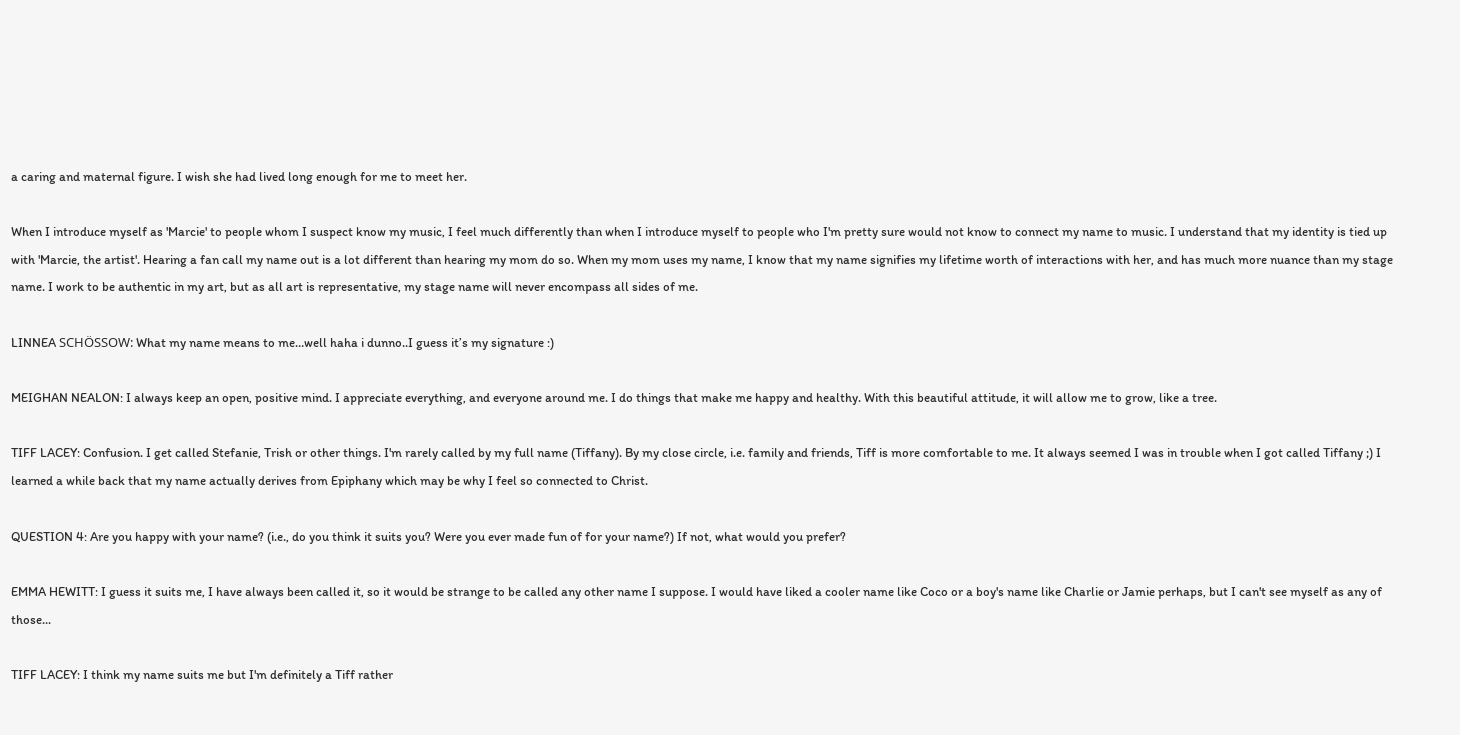a caring and maternal figure. I wish she had lived long enough for me to meet her.

When I introduce myself as 'Marcie' to people whom I suspect know my music, I feel much differently than when I introduce myself to people who I'm pretty sure would not know to connect my name to music. I understand that my identity is tied up with 'Marcie, the artist'. Hearing a fan call my name out is a lot different than hearing my mom do so. When my mom uses my name, I know that my name signifies my lifetime worth of interactions with her, and has much more nuance than my stage name. I work to be authentic in my art, but as all art is representative, my stage name will never encompass all sides of me.

LINNEA SCHÖSSOW: What my name means to me…well haha i dunno..I guess it’s my signature :)

MEIGHAN NEALON: I always keep an open, positive mind. I appreciate everything, and everyone around me. I do things that make me happy and healthy. With this beautiful attitude, it will allow me to grow, like a tree.

TIFF LACEY: Confusion. I get called Stefanie, Trish or other things. I'm rarely called by my full name (Tiffany). By my close circle, i.e. family and friends, Tiff is more comfortable to me. It always seemed I was in trouble when I got called Tiffany ;) I learned a while back that my name actually derives from Epiphany which may be why I feel so connected to Christ.

QUESTION 4: Are you happy with your name? (i.e., do you think it suits you? Were you ever made fun of for your name?) If not, what would you prefer?

EMMA HEWITT: I guess it suits me, I have always been called it, so it would be strange to be called any other name I suppose. I would have liked a cooler name like Coco or a boy's name like Charlie or Jamie perhaps, but I can't see myself as any of those...

TIFF LACEY: I think my name suits me but I'm definitely a Tiff rather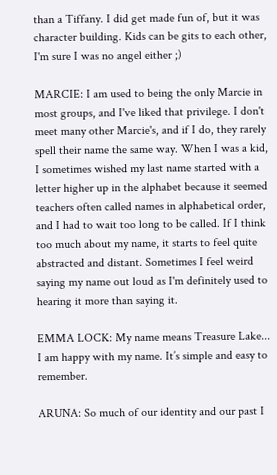than a Tiffany. I did get made fun of, but it was character building. Kids can be gits to each other, I'm sure I was no angel either ;)

MARCIE: I am used to being the only Marcie in most groups, and I've liked that privilege. I don't meet many other Marcie's, and if I do, they rarely spell their name the same way. When I was a kid, I sometimes wished my last name started with a letter higher up in the alphabet because it seemed teachers often called names in alphabetical order, and I had to wait too long to be called. If I think too much about my name, it starts to feel quite abstracted and distant. Sometimes I feel weird saying my name out loud as I'm definitely used to hearing it more than saying it.

EMMA LOCK: My name means Treasure Lake... I am happy with my name. It’s simple and easy to remember.

ARUNA: So much of our identity and our past I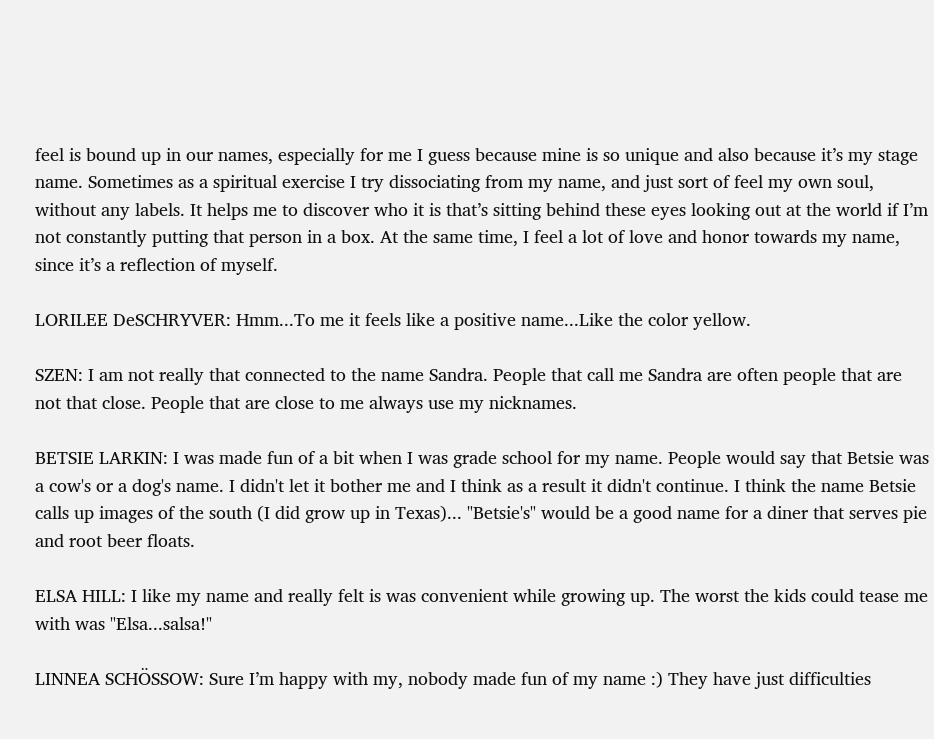feel is bound up in our names, especially for me I guess because mine is so unique and also because it’s my stage name. Sometimes as a spiritual exercise I try dissociating from my name, and just sort of feel my own soul, without any labels. It helps me to discover who it is that’s sitting behind these eyes looking out at the world if I’m not constantly putting that person in a box. At the same time, I feel a lot of love and honor towards my name, since it’s a reflection of myself.

LORILEE DeSCHRYVER: Hmm...To me it feels like a positive name...Like the color yellow.

SZEN: I am not really that connected to the name Sandra. People that call me Sandra are often people that are not that close. People that are close to me always use my nicknames.

BETSIE LARKIN: I was made fun of a bit when I was grade school for my name. People would say that Betsie was a cow's or a dog's name. I didn't let it bother me and I think as a result it didn't continue. I think the name Betsie calls up images of the south (I did grow up in Texas)... "Betsie's" would be a good name for a diner that serves pie and root beer floats.

ELSA HILL: I like my name and really felt is was convenient while growing up. The worst the kids could tease me with was "Elsa...salsa!"

LINNEA SCHÖSSOW: Sure I’m happy with my, nobody made fun of my name :) They have just difficulties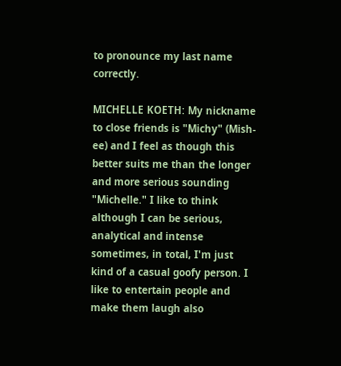to pronounce my last name correctly.

MICHELLE KOETH: My nickname to close friends is "Michy" (Mish-ee) and I feel as though this better suits me than the longer and more serious sounding "Michelle." I like to think although I can be serious, analytical and intense sometimes, in total, I'm just kind of a casual goofy person. I like to entertain people and make them laugh also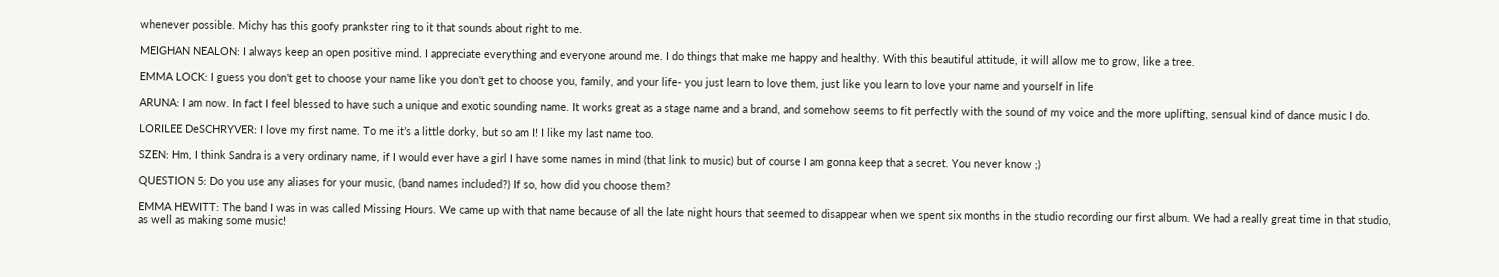whenever possible. Michy has this goofy prankster ring to it that sounds about right to me.

MEIGHAN NEALON: I always keep an open positive mind. I appreciate everything and everyone around me. I do things that make me happy and healthy. With this beautiful attitude, it will allow me to grow, like a tree.

EMMA LOCK: I guess you don't get to choose your name like you don't get to choose you, family, and your life- you just learn to love them, just like you learn to love your name and yourself in life

ARUNA: I am now. In fact I feel blessed to have such a unique and exotic sounding name. It works great as a stage name and a brand, and somehow seems to fit perfectly with the sound of my voice and the more uplifting, sensual kind of dance music I do.

LORILEE DeSCHRYVER: I love my first name. To me it’s a little dorky, but so am I! I like my last name too.

SZEN: Hm, I think Sandra is a very ordinary name, if I would ever have a girl I have some names in mind (that link to music) but of course I am gonna keep that a secret. You never know ;)

QUESTION 5: Do you use any aliases for your music, (band names included?) If so, how did you choose them?

EMMA HEWITT: The band I was in was called Missing Hours. We came up with that name because of all the late night hours that seemed to disappear when we spent six months in the studio recording our first album. We had a really great time in that studio, as well as making some music!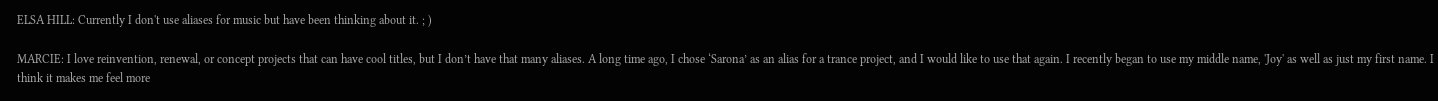ELSA HILL: Currently I don't use aliases for music but have been thinking about it. ; )

MARCIE: I love reinvention, renewal, or concept projects that can have cool titles, but I don’t have that many aliases. A long time ago, I chose ‘Sarona’ as an alias for a trance project, and I would like to use that again. I recently began to use my middle name, 'Joy' as well as just my first name. I think it makes me feel more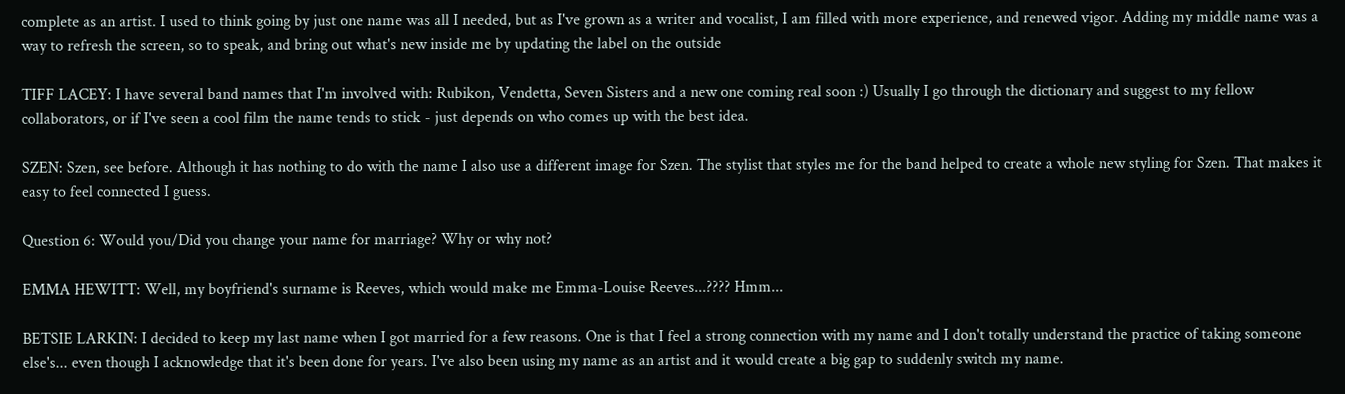complete as an artist. I used to think going by just one name was all I needed, but as I've grown as a writer and vocalist, I am filled with more experience, and renewed vigor. Adding my middle name was a way to refresh the screen, so to speak, and bring out what's new inside me by updating the label on the outside

TIFF LACEY: I have several band names that I'm involved with: Rubikon, Vendetta, Seven Sisters and a new one coming real soon :) Usually I go through the dictionary and suggest to my fellow collaborators, or if I've seen a cool film the name tends to stick - just depends on who comes up with the best idea.

SZEN: Szen, see before. Although it has nothing to do with the name I also use a different image for Szen. The stylist that styles me for the band helped to create a whole new styling for Szen. That makes it easy to feel connected I guess.

Question 6: Would you/Did you change your name for marriage? Why or why not?

EMMA HEWITT: Well, my boyfriend's surname is Reeves, which would make me Emma-Louise Reeves...???? Hmm...

BETSIE LARKIN: I decided to keep my last name when I got married for a few reasons. One is that I feel a strong connection with my name and I don't totally understand the practice of taking someone else's... even though I acknowledge that it's been done for years. I've also been using my name as an artist and it would create a big gap to suddenly switch my name.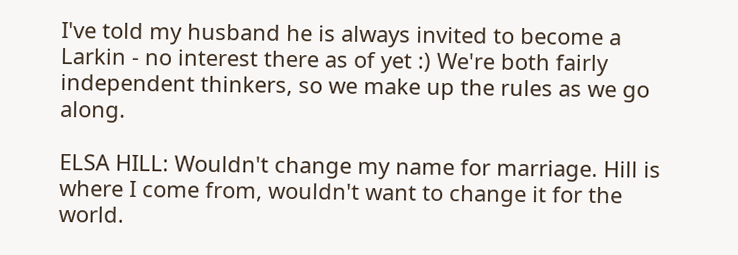I've told my husband he is always invited to become a Larkin - no interest there as of yet :) We're both fairly independent thinkers, so we make up the rules as we go along.

ELSA HILL: Wouldn't change my name for marriage. Hill is where I come from, wouldn't want to change it for the world.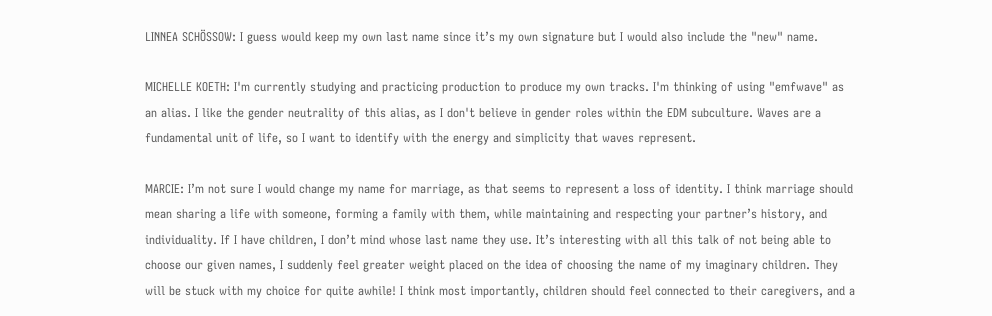LINNEA SCHÖSSOW: I guess would keep my own last name since it’s my own signature but I would also include the "new" name.

MICHELLE KOETH: I'm currently studying and practicing production to produce my own tracks. I'm thinking of using "emfwave" as an alias. I like the gender neutrality of this alias, as I don't believe in gender roles within the EDM subculture. Waves are a fundamental unit of life, so I want to identify with the energy and simplicity that waves represent.

MARCIE: I’m not sure I would change my name for marriage, as that seems to represent a loss of identity. I think marriage should mean sharing a life with someone, forming a family with them, while maintaining and respecting your partner’s history, and individuality. If I have children, I don’t mind whose last name they use. It’s interesting with all this talk of not being able to choose our given names, I suddenly feel greater weight placed on the idea of choosing the name of my imaginary children. They will be stuck with my choice for quite awhile! I think most importantly, children should feel connected to their caregivers, and a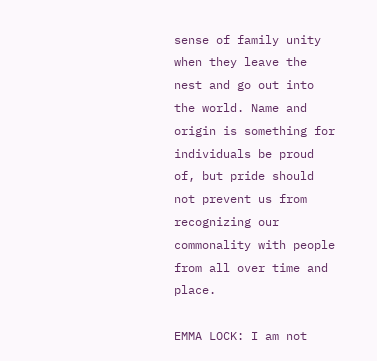sense of family unity when they leave the nest and go out into the world. Name and origin is something for individuals be proud of, but pride should not prevent us from recognizing our commonality with people from all over time and place.

EMMA LOCK: I am not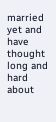married yet and have thought long and hard about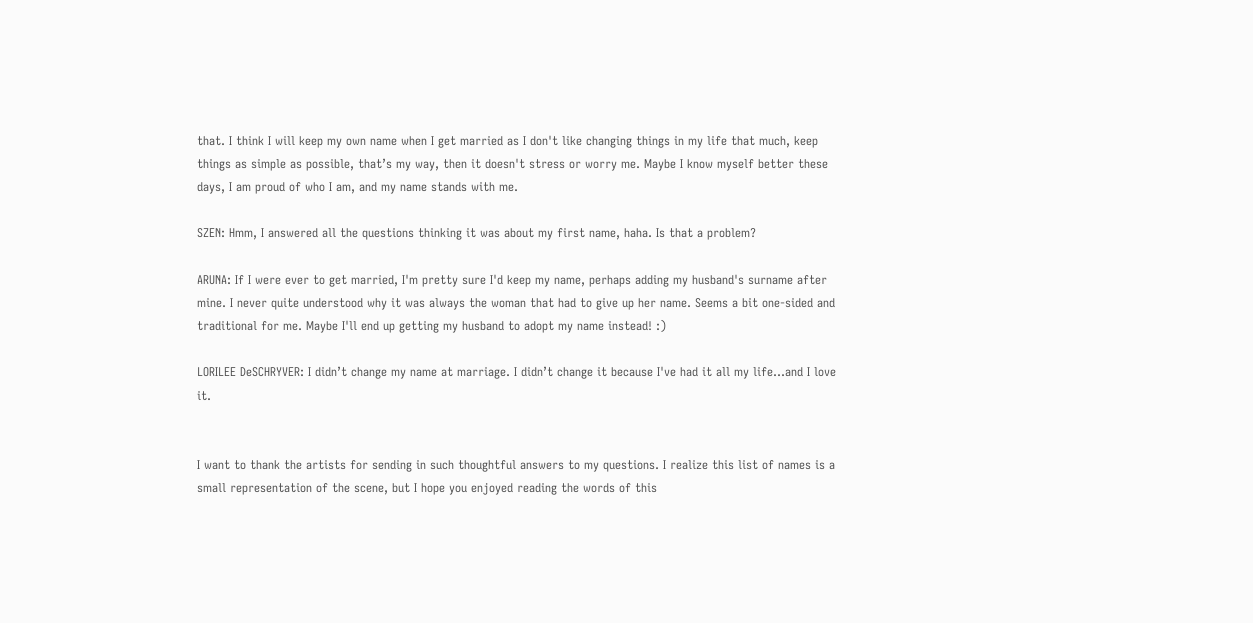that. I think I will keep my own name when I get married as I don't like changing things in my life that much, keep things as simple as possible, that’s my way, then it doesn't stress or worry me. Maybe I know myself better these days, I am proud of who I am, and my name stands with me.

SZEN: Hmm, I answered all the questions thinking it was about my first name, haha. Is that a problem?

ARUNA: If I were ever to get married, I'm pretty sure I'd keep my name, perhaps adding my husband's surname after mine. I never quite understood why it was always the woman that had to give up her name. Seems a bit one-sided and traditional for me. Maybe I'll end up getting my husband to adopt my name instead! :)

LORILEE DeSCHRYVER: I didn’t change my name at marriage. I didn’t change it because I've had it all my life...and I love it.


I want to thank the artists for sending in such thoughtful answers to my questions. I realize this list of names is a small representation of the scene, but I hope you enjoyed reading the words of this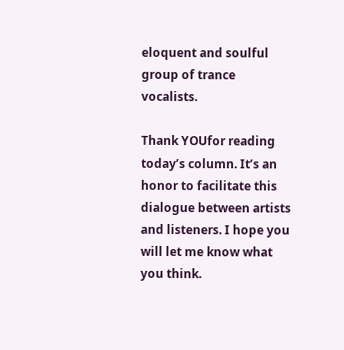eloquent and soulful group of trance vocalists.

Thank YOUfor reading today’s column. It’s an honor to facilitate this dialogue between artists and listeners. I hope you will let me know what you think.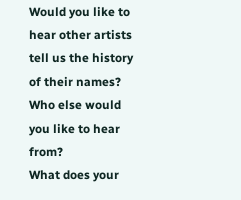Would you like to hear other artists tell us the history of their names?
Who else would you like to hear from?
What does your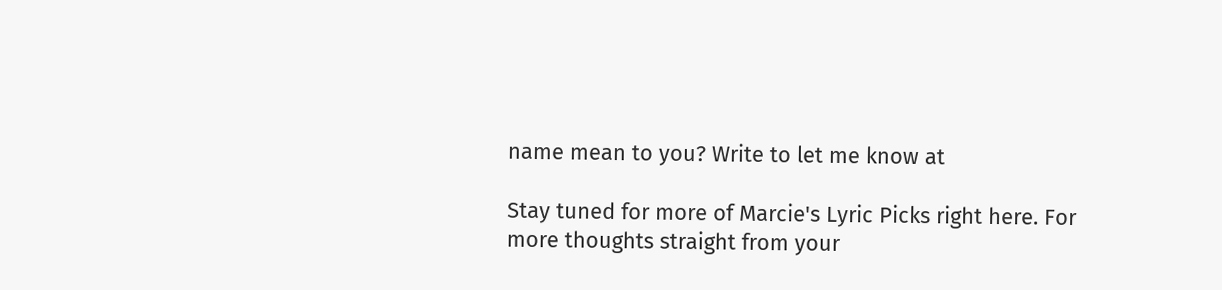name mean to you? Write to let me know at

Stay tuned for more of Marcie's Lyric Picks right here. For more thoughts straight from your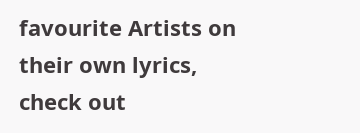favourite Artists on their own lyrics, check out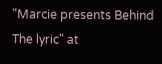"Marcie presents Behind The lyric" at